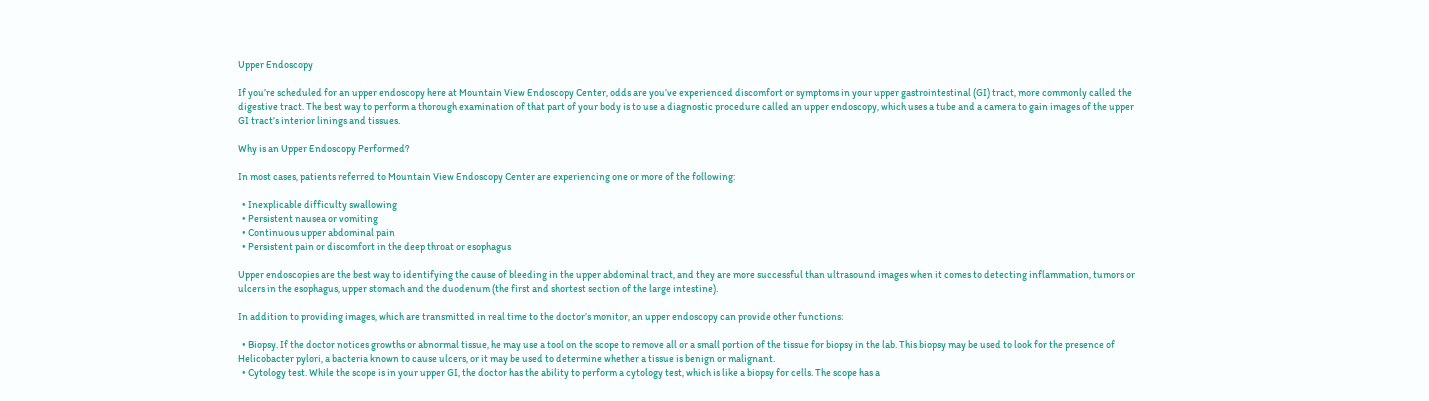Upper Endoscopy

If you’re scheduled for an upper endoscopy here at Mountain View Endoscopy Center, odds are you’ve experienced discomfort or symptoms in your upper gastrointestinal (GI) tract, more commonly called the digestive tract. The best way to perform a thorough examination of that part of your body is to use a diagnostic procedure called an upper endoscopy, which uses a tube and a camera to gain images of the upper GI tract’s interior linings and tissues.

Why is an Upper Endoscopy Performed?

In most cases, patients referred to Mountain View Endoscopy Center are experiencing one or more of the following:

  • Inexplicable difficulty swallowing
  • Persistent nausea or vomiting
  • Continuous upper abdominal pain
  • Persistent pain or discomfort in the deep throat or esophagus

Upper endoscopies are the best way to identifying the cause of bleeding in the upper abdominal tract, and they are more successful than ultrasound images when it comes to detecting inflammation, tumors or ulcers in the esophagus, upper stomach and the duodenum (the first and shortest section of the large intestine).

In addition to providing images, which are transmitted in real time to the doctor’s monitor, an upper endoscopy can provide other functions:

  • Biopsy. If the doctor notices growths or abnormal tissue, he may use a tool on the scope to remove all or a small portion of the tissue for biopsy in the lab. This biopsy may be used to look for the presence of Helicobacter pylori, a bacteria known to cause ulcers, or it may be used to determine whether a tissue is benign or malignant.
  • Cytology test. While the scope is in your upper GI, the doctor has the ability to perform a cytology test, which is like a biopsy for cells. The scope has a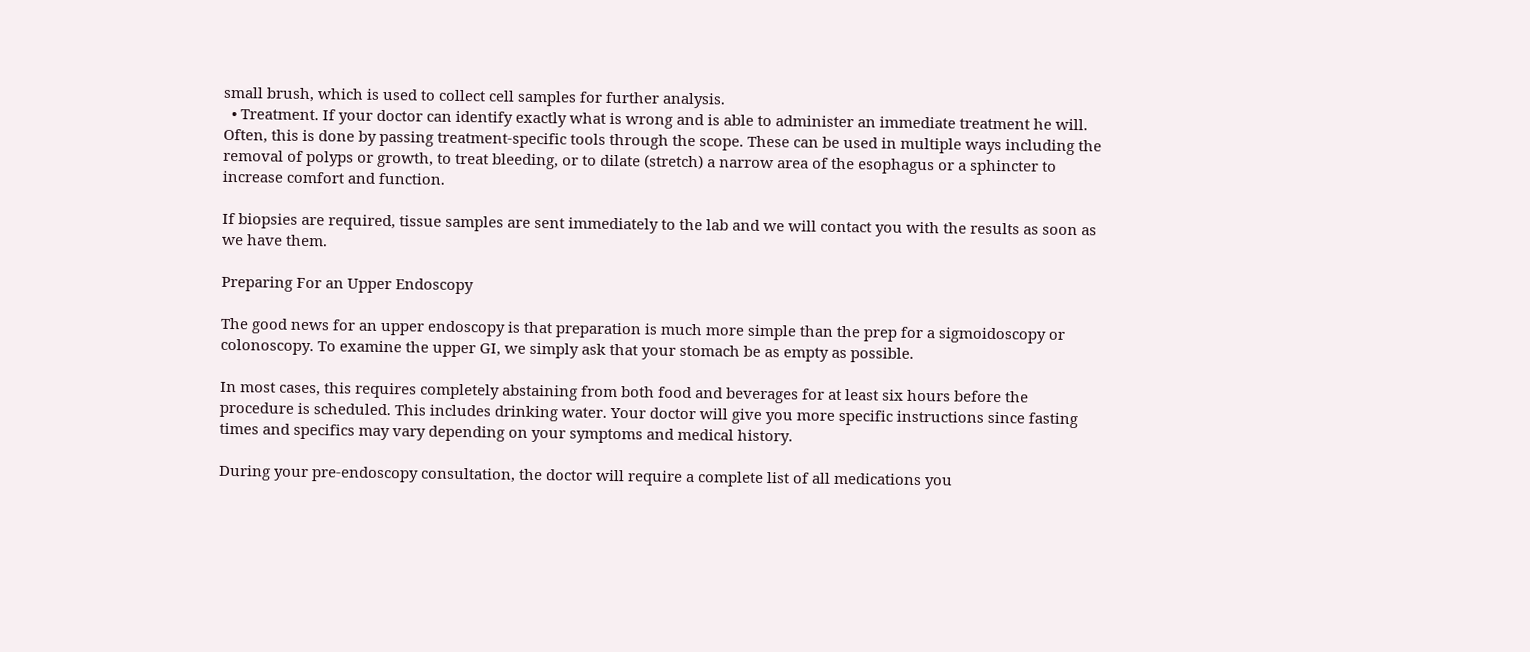small brush, which is used to collect cell samples for further analysis.
  • Treatment. If your doctor can identify exactly what is wrong and is able to administer an immediate treatment he will. Often, this is done by passing treatment-specific tools through the scope. These can be used in multiple ways including the removal of polyps or growth, to treat bleeding, or to dilate (stretch) a narrow area of the esophagus or a sphincter to increase comfort and function.

If biopsies are required, tissue samples are sent immediately to the lab and we will contact you with the results as soon as we have them.

Preparing For an Upper Endoscopy

The good news for an upper endoscopy is that preparation is much more simple than the prep for a sigmoidoscopy or colonoscopy. To examine the upper GI, we simply ask that your stomach be as empty as possible.

In most cases, this requires completely abstaining from both food and beverages for at least six hours before the procedure is scheduled. This includes drinking water. Your doctor will give you more specific instructions since fasting times and specifics may vary depending on your symptoms and medical history.

During your pre-endoscopy consultation, the doctor will require a complete list of all medications you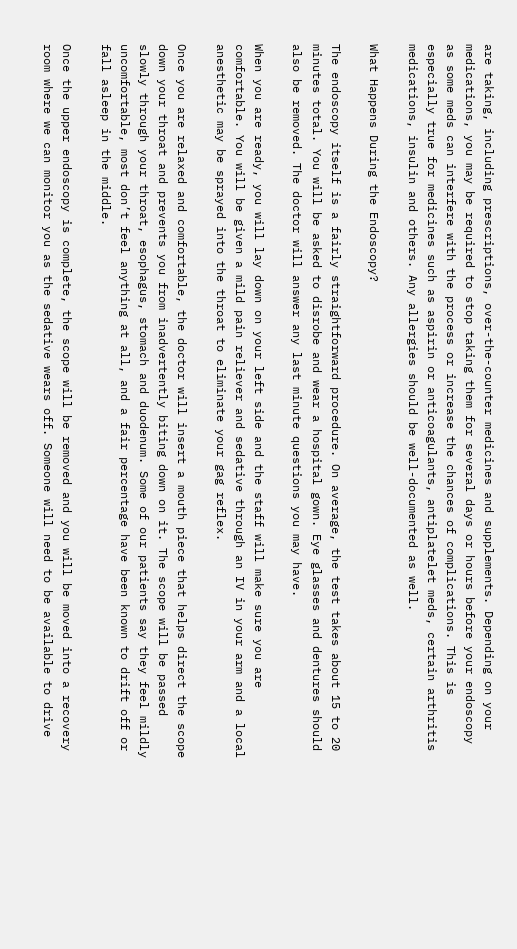are taking, including prescriptions, over-the-counter medicines and supplements. Depending on your medications, you may be required to stop taking them for several days or hours before your endoscopy as some meds can interfere with the process or increase the chances of complications. This is especially true for medicines such as aspirin or anticoagulants, antiplatelet meds, certain arthritis medications, insulin and others. Any allergies should be well-documented as well.

What Happens During the Endoscopy?

The endoscopy itself is a fairly straightforward procedure. On average, the test takes about 15 to 20 minutes total. You will be asked to disrobe and wear a hospital gown. Eye glasses and dentures should also be removed. The doctor will answer any last minute questions you may have.

When you are ready, you will lay down on your left side and the staff will make sure you are comfortable. You will be given a mild pain reliever and sedative through an IV in your arm and a local anesthetic may be sprayed into the throat to eliminate your gag reflex.

Once you are relaxed and comfortable, the doctor will insert a mouth piece that helps direct the scope down your throat and prevents you from inadvertently biting down on it. The scope will be passed slowly through your throat, esophagus, stomach and duodenum. Some of our patients say they feel mildly uncomfortable, most don’t feel anything at all, and a fair percentage have been known to drift off or fall asleep in the middle.

Once the upper endoscopy is complete, the scope will be removed and you will be moved into a recovery room where we can monitor you as the sedative wears off. Someone will need to be available to drive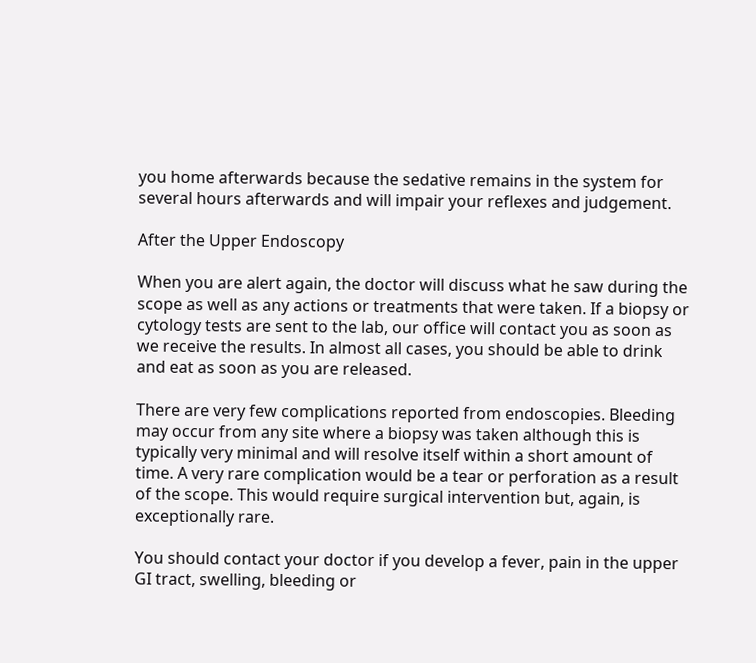you home afterwards because the sedative remains in the system for several hours afterwards and will impair your reflexes and judgement.

After the Upper Endoscopy

When you are alert again, the doctor will discuss what he saw during the scope as well as any actions or treatments that were taken. If a biopsy or cytology tests are sent to the lab, our office will contact you as soon as we receive the results. In almost all cases, you should be able to drink and eat as soon as you are released.

There are very few complications reported from endoscopies. Bleeding may occur from any site where a biopsy was taken although this is typically very minimal and will resolve itself within a short amount of time. A very rare complication would be a tear or perforation as a result of the scope. This would require surgical intervention but, again, is exceptionally rare.

You should contact your doctor if you develop a fever, pain in the upper GI tract, swelling, bleeding or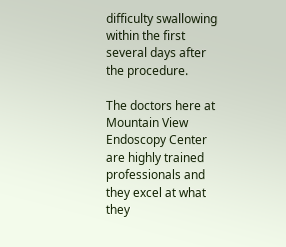difficulty swallowing within the first several days after the procedure.

The doctors here at Mountain View Endoscopy Center are highly trained professionals and they excel at what they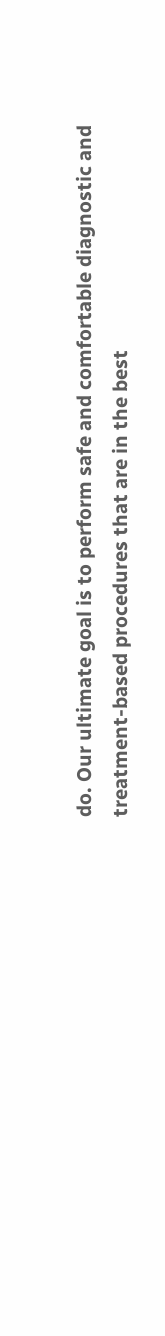do. Our ultimate goal is to perform safe and comfortable diagnostic and treatment-based procedures that are in the best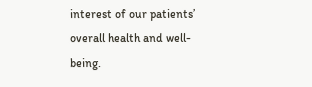interest of our patients’ overall health and well-being.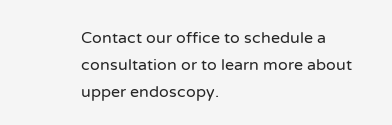Contact our office to schedule a consultation or to learn more about upper endoscopy.